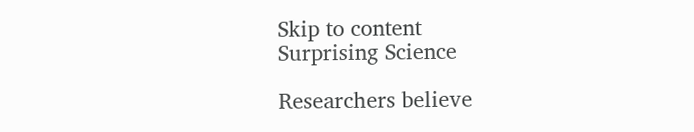Skip to content
Surprising Science

Researchers believe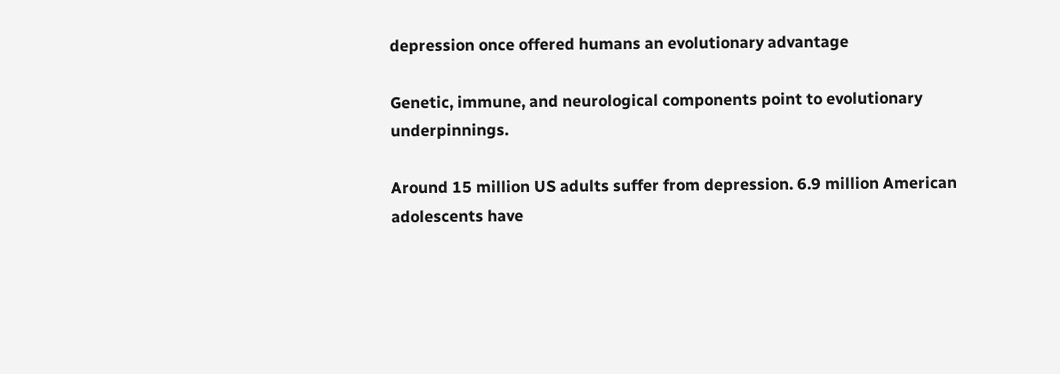depression once offered humans an evolutionary advantage

Genetic, immune, and neurological components point to evolutionary underpinnings.

Around 15 million US adults suffer from depression. 6.9 million American adolescents have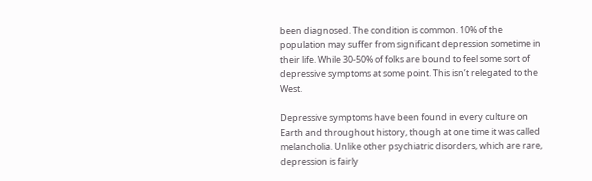been diagnosed. The condition is common. 10% of the population may suffer from significant depression sometime in their life. While 30-50% of folks are bound to feel some sort of depressive symptoms at some point. This isn’t relegated to the West.

Depressive symptoms have been found in every culture on Earth and throughout history, though at one time it was called melancholia. Unlike other psychiatric disorders, which are rare, depression is fairly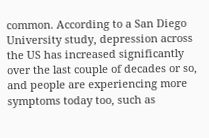common. According to a San Diego University study, depression across the US has increased significantly over the last couple of decades or so, and people are experiencing more symptoms today too, such as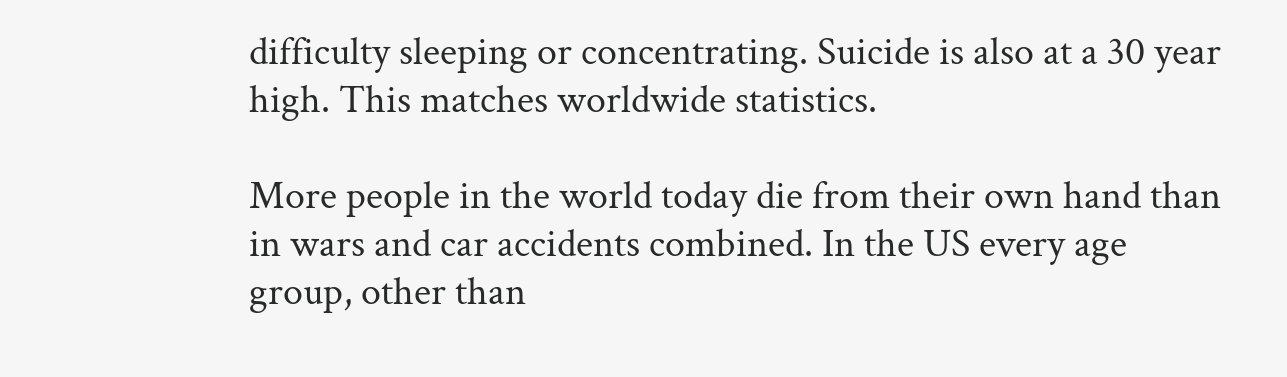difficulty sleeping or concentrating. Suicide is also at a 30 year high. This matches worldwide statistics.

More people in the world today die from their own hand than in wars and car accidents combined. In the US every age group, other than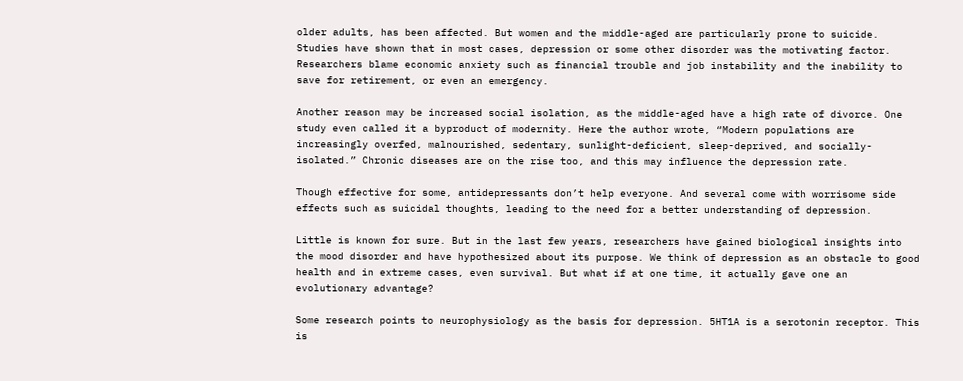older adults, has been affected. But women and the middle-aged are particularly prone to suicide. Studies have shown that in most cases, depression or some other disorder was the motivating factor. Researchers blame economic anxiety such as financial trouble and job instability and the inability to save for retirement, or even an emergency.

Another reason may be increased social isolation, as the middle-aged have a high rate of divorce. One study even called it a byproduct of modernity. Here the author wrote, “Modern populations are increasingly overfed, malnourished, sedentary, sunlight-deficient, sleep-deprived, and socially-isolated.” Chronic diseases are on the rise too, and this may influence the depression rate.

Though effective for some, antidepressants don’t help everyone. And several come with worrisome side effects such as suicidal thoughts, leading to the need for a better understanding of depression.

Little is known for sure. But in the last few years, researchers have gained biological insights into the mood disorder and have hypothesized about its purpose. We think of depression as an obstacle to good health and in extreme cases, even survival. But what if at one time, it actually gave one an evolutionary advantage?

Some research points to neurophysiology as the basis for depression. 5HT1A is a serotonin receptor. This is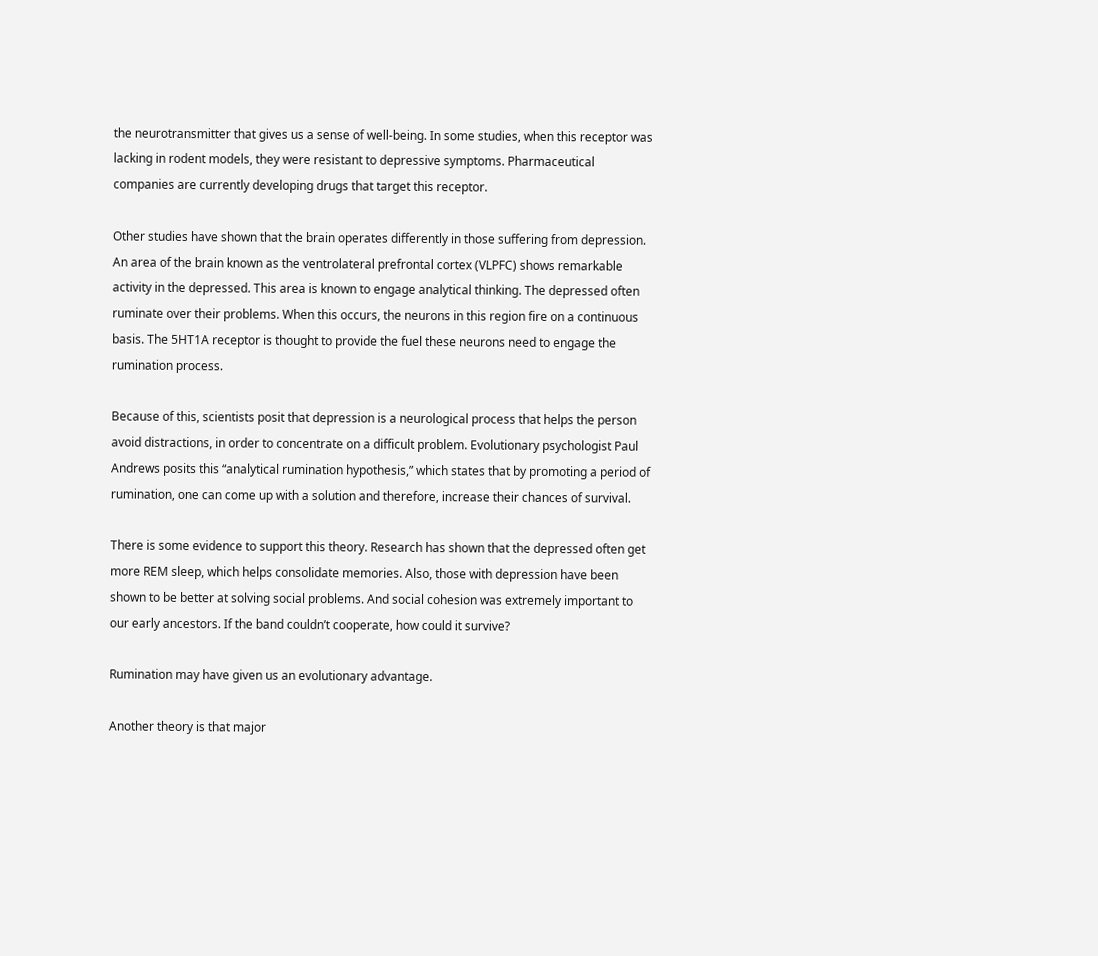the neurotransmitter that gives us a sense of well-being. In some studies, when this receptor was lacking in rodent models, they were resistant to depressive symptoms. Pharmaceutical companies are currently developing drugs that target this receptor.

Other studies have shown that the brain operates differently in those suffering from depression. An area of the brain known as the ventrolateral prefrontal cortex (VLPFC) shows remarkable activity in the depressed. This area is known to engage analytical thinking. The depressed often ruminate over their problems. When this occurs, the neurons in this region fire on a continuous basis. The 5HT1A receptor is thought to provide the fuel these neurons need to engage the rumination process.

Because of this, scientists posit that depression is a neurological process that helps the person avoid distractions, in order to concentrate on a difficult problem. Evolutionary psychologist Paul Andrews posits this “analytical rumination hypothesis,” which states that by promoting a period of rumination, one can come up with a solution and therefore, increase their chances of survival.

There is some evidence to support this theory. Research has shown that the depressed often get more REM sleep, which helps consolidate memories. Also, those with depression have been shown to be better at solving social problems. And social cohesion was extremely important to our early ancestors. If the band couldn’t cooperate, how could it survive?

Rumination may have given us an evolutionary advantage.

Another theory is that major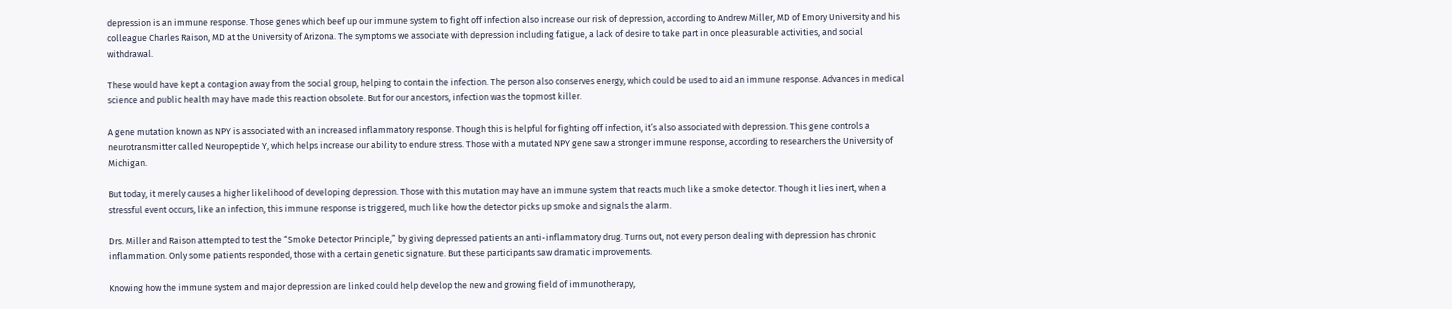depression is an immune response. Those genes which beef up our immune system to fight off infection also increase our risk of depression, according to Andrew Miller, MD of Emory University and his colleague Charles Raison, MD at the University of Arizona. The symptoms we associate with depression including fatigue, a lack of desire to take part in once pleasurable activities, and social withdrawal.

These would have kept a contagion away from the social group, helping to contain the infection. The person also conserves energy, which could be used to aid an immune response. Advances in medical science and public health may have made this reaction obsolete. But for our ancestors, infection was the topmost killer.

A gene mutation known as NPY is associated with an increased inflammatory response. Though this is helpful for fighting off infection, it’s also associated with depression. This gene controls a neurotransmitter called Neuropeptide Y, which helps increase our ability to endure stress. Those with a mutated NPY gene saw a stronger immune response, according to researchers the University of Michigan.

But today, it merely causes a higher likelihood of developing depression. Those with this mutation may have an immune system that reacts much like a smoke detector. Though it lies inert, when a stressful event occurs, like an infection, this immune response is triggered, much like how the detector picks up smoke and signals the alarm.

Drs. Miller and Raison attempted to test the “Smoke Detector Principle,” by giving depressed patients an anti-inflammatory drug. Turns out, not every person dealing with depression has chronic inflammation. Only some patients responded, those with a certain genetic signature. But these participants saw dramatic improvements.

Knowing how the immune system and major depression are linked could help develop the new and growing field of immunotherapy,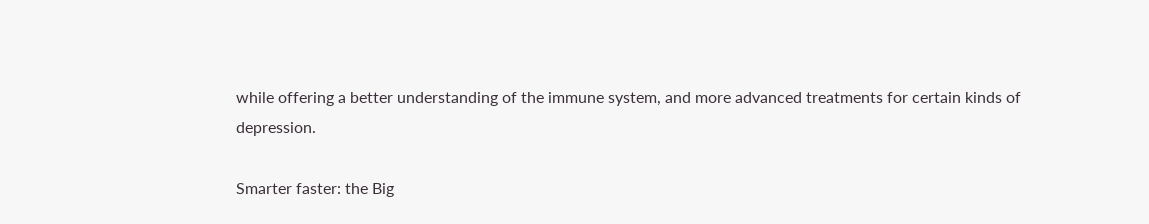while offering a better understanding of the immune system, and more advanced treatments for certain kinds of depression.

Smarter faster: the Big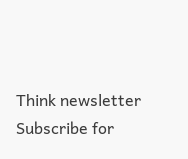Think newsletter
Subscribe for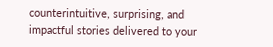counterintuitive, surprising, and impactful stories delivered to your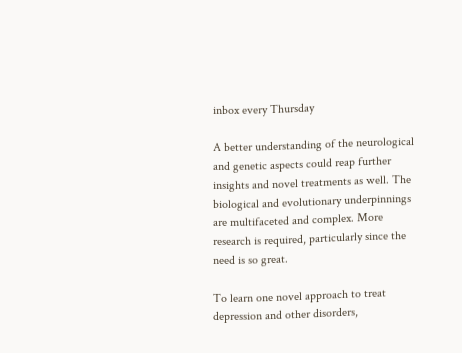inbox every Thursday

A better understanding of the neurological and genetic aspects could reap further insights and novel treatments as well. The biological and evolutionary underpinnings are multifaceted and complex. More research is required, particularly since the need is so great.

To learn one novel approach to treat depression and other disorders,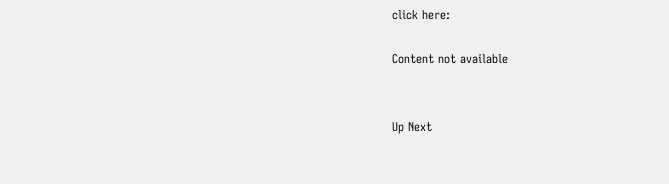click here:

Content not available


Up Next